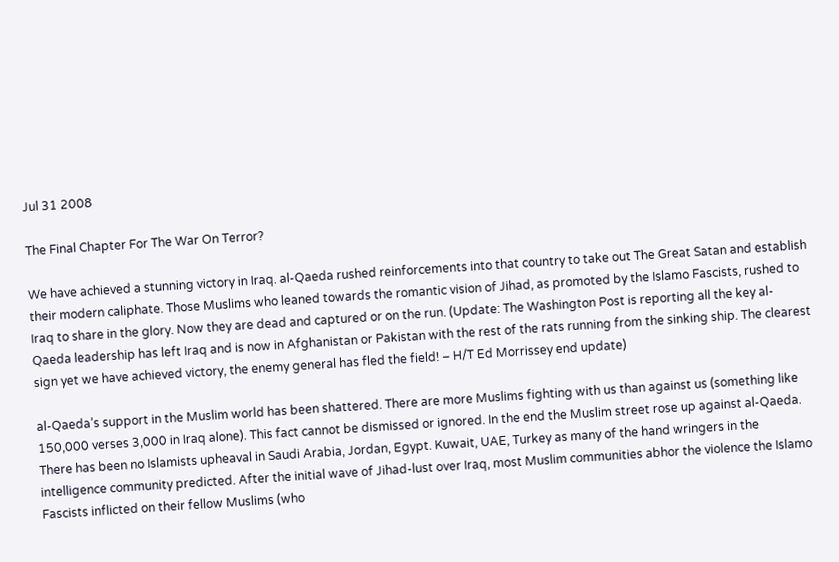Jul 31 2008

The Final Chapter For The War On Terror?

We have achieved a stunning victory in Iraq. al-Qaeda rushed reinforcements into that country to take out The Great Satan and establish their modern caliphate. Those Muslims who leaned towards the romantic vision of Jihad, as promoted by the Islamo Fascists, rushed to Iraq to share in the glory. Now they are dead and captured or on the run. (Update: The Washington Post is reporting all the key al-Qaeda leadership has left Iraq and is now in Afghanistan or Pakistan with the rest of the rats running from the sinking ship. The clearest sign yet we have achieved victory, the enemy general has fled the field! – H/T Ed Morrissey end update)

al-Qaeda’s support in the Muslim world has been shattered. There are more Muslims fighting with us than against us (something like 150,000 verses 3,000 in Iraq alone). This fact cannot be dismissed or ignored. In the end the Muslim street rose up against al-Qaeda. There has been no Islamists upheaval in Saudi Arabia, Jordan, Egypt. Kuwait, UAE, Turkey as many of the hand wringers in the intelligence community predicted. After the initial wave of Jihad-lust over Iraq, most Muslim communities abhor the violence the Islamo Fascists inflicted on their fellow Muslims (who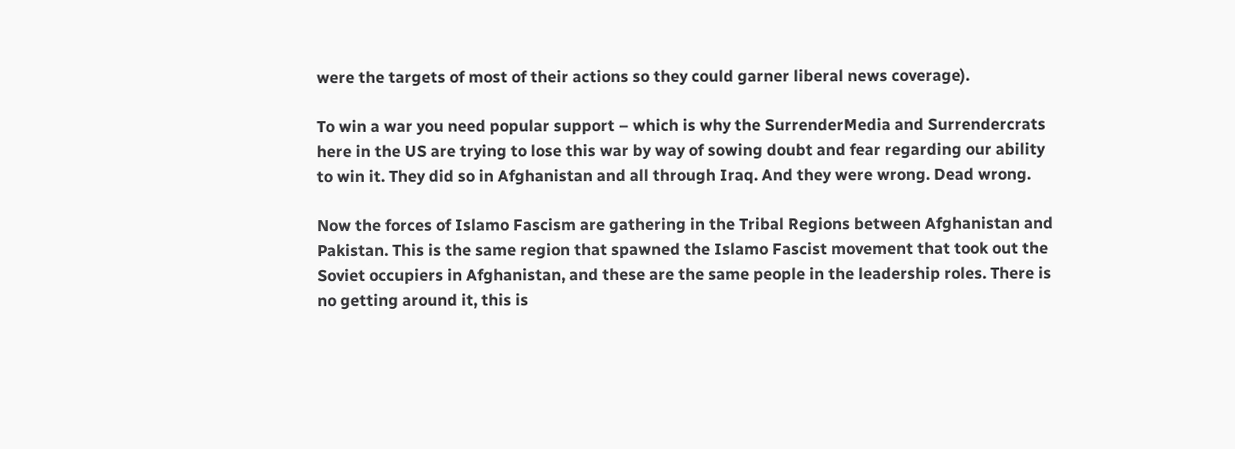were the targets of most of their actions so they could garner liberal news coverage).

To win a war you need popular support – which is why the SurrenderMedia and Surrendercrats here in the US are trying to lose this war by way of sowing doubt and fear regarding our ability to win it. They did so in Afghanistan and all through Iraq. And they were wrong. Dead wrong.

Now the forces of Islamo Fascism are gathering in the Tribal Regions between Afghanistan and Pakistan. This is the same region that spawned the Islamo Fascist movement that took out the Soviet occupiers in Afghanistan, and these are the same people in the leadership roles. There is no getting around it, this is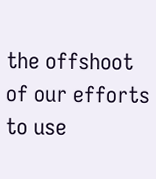the offshoot of our efforts to use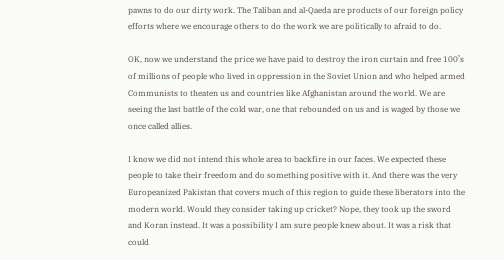pawns to do our dirty work. The Taliban and al-Qaeda are products of our foreign policy efforts where we encourage others to do the work we are politically to afraid to do.

OK, now we understand the price we have paid to destroy the iron curtain and free 100’s of millions of people who lived in oppression in the Soviet Union and who helped armed Communists to theaten us and countries like Afghanistan around the world. We are seeing the last battle of the cold war, one that rebounded on us and is waged by those we once called allies.

I know we did not intend this whole area to backfire in our faces. We expected these people to take their freedom and do something positive with it. And there was the very Europeanized Pakistan that covers much of this region to guide these liberators into the modern world. Would they consider taking up cricket? Nope, they took up the sword and Koran instead. It was a possibility I am sure people knew about. It was a risk that could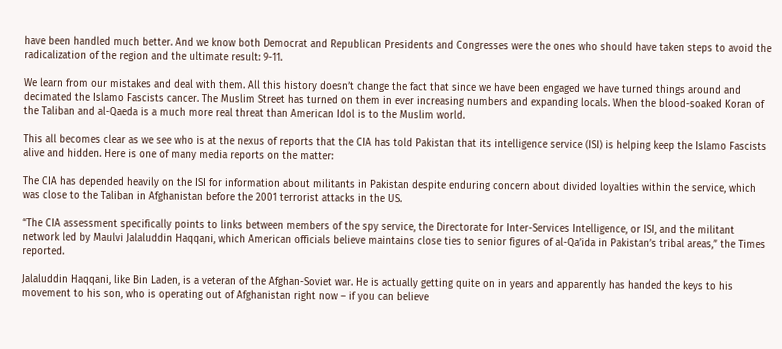have been handled much better. And we know both Democrat and Republican Presidents and Congresses were the ones who should have taken steps to avoid the radicalization of the region and the ultimate result: 9-11.

We learn from our mistakes and deal with them. All this history doesn’t change the fact that since we have been engaged we have turned things around and decimated the Islamo Fascists cancer. The Muslim Street has turned on them in ever increasing numbers and expanding locals. When the blood-soaked Koran of the Taliban and al-Qaeda is a much more real threat than American Idol is to the Muslim world.

This all becomes clear as we see who is at the nexus of reports that the CIA has told Pakistan that its intelligence service (ISI) is helping keep the Islamo Fascists alive and hidden. Here is one of many media reports on the matter:

The CIA has depended heavily on the ISI for information about militants in Pakistan despite enduring concern about divided loyalties within the service, which was close to the Taliban in Afghanistan before the 2001 terrorist attacks in the US.

“The CIA assessment specifically points to links between members of the spy service, the Directorate for Inter-Services Intelligence, or ISI, and the militant network led by Maulvi Jalaluddin Haqqani, which American officials believe maintains close ties to senior figures of al-Qa’ida in Pakistan’s tribal areas,” the Times reported.

Jalaluddin Haqqani, like Bin Laden, is a veteran of the Afghan-Soviet war. He is actually getting quite on in years and apparently has handed the keys to his movement to his son, who is operating out of Afghanistan right now – if you can believe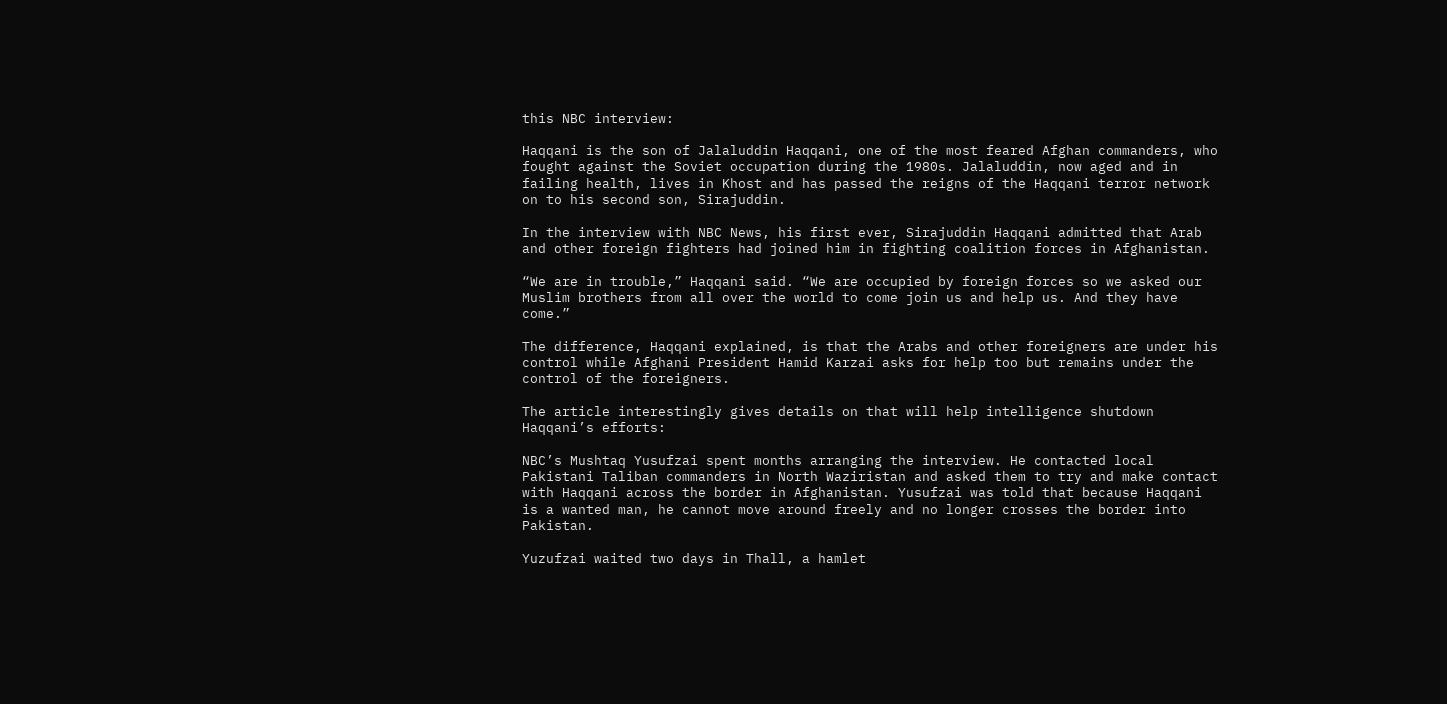this NBC interview:

Haqqani is the son of Jalaluddin Haqqani, one of the most feared Afghan commanders, who fought against the Soviet occupation during the 1980s. Jalaluddin, now aged and in failing health, lives in Khost and has passed the reigns of the Haqqani terror network on to his second son, Sirajuddin.

In the interview with NBC News, his first ever, Sirajuddin Haqqani admitted that Arab and other foreign fighters had joined him in fighting coalition forces in Afghanistan.

“We are in trouble,” Haqqani said. “We are occupied by foreign forces so we asked our Muslim brothers from all over the world to come join us and help us. And they have come.”

The difference, Haqqani explained, is that the Arabs and other foreigners are under his control while Afghani President Hamid Karzai asks for help too but remains under the control of the foreigners.

The article interestingly gives details on that will help intelligence shutdown Haqqani’s efforts:

NBC’s Mushtaq Yusufzai spent months arranging the interview. He contacted local Pakistani Taliban commanders in North Waziristan and asked them to try and make contact with Haqqani across the border in Afghanistan. Yusufzai was told that because Haqqani is a wanted man, he cannot move around freely and no longer crosses the border into Pakistan.

Yuzufzai waited two days in Thall, a hamlet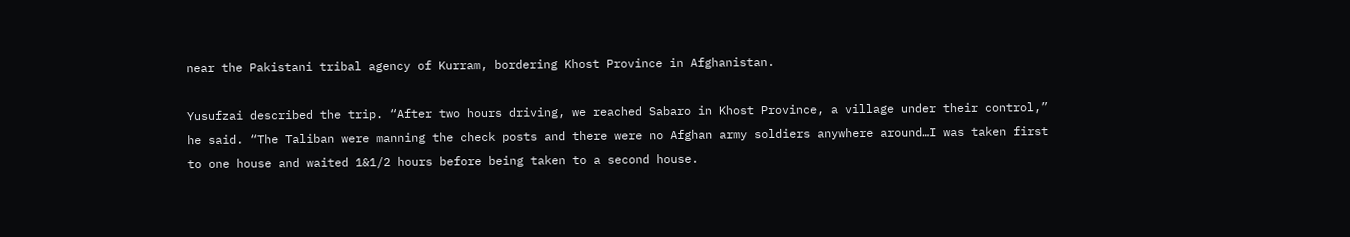near the Pakistani tribal agency of Kurram, bordering Khost Province in Afghanistan.

Yusufzai described the trip. “After two hours driving, we reached Sabaro in Khost Province, a village under their control,” he said. “The Taliban were manning the check posts and there were no Afghan army soldiers anywhere around…I was taken first to one house and waited 1&1/2 hours before being taken to a second house.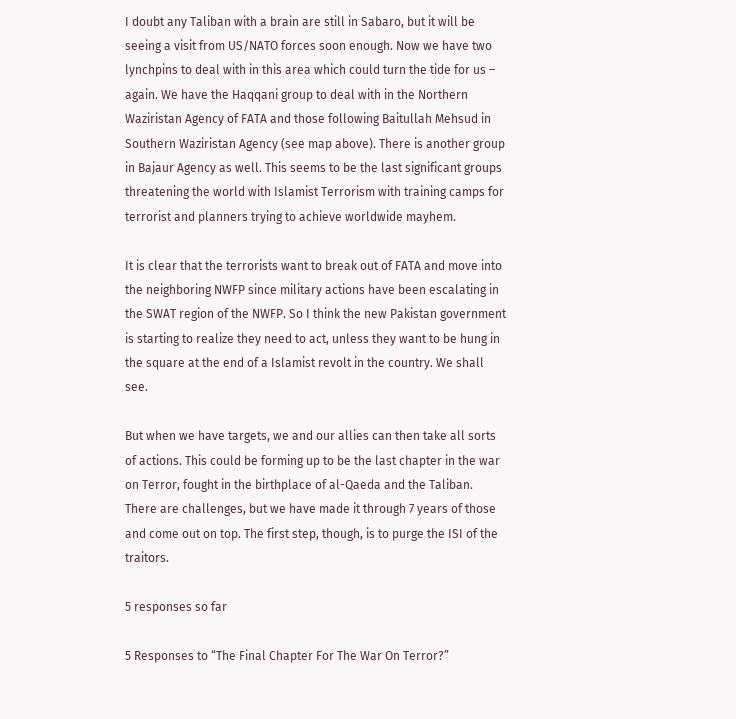I doubt any Taliban with a brain are still in Sabaro, but it will be seeing a visit from US/NATO forces soon enough. Now we have two lynchpins to deal with in this area which could turn the tide for us – again. We have the Haqqani group to deal with in the Northern Waziristan Agency of FATA and those following Baitullah Mehsud in Southern Waziristan Agency (see map above). There is another group in Bajaur Agency as well. This seems to be the last significant groups threatening the world with Islamist Terrorism with training camps for terrorist and planners trying to achieve worldwide mayhem.

It is clear that the terrorists want to break out of FATA and move into the neighboring NWFP since military actions have been escalating in the SWAT region of the NWFP. So I think the new Pakistan government is starting to realize they need to act, unless they want to be hung in the square at the end of a Islamist revolt in the country. We shall see.

But when we have targets, we and our allies can then take all sorts of actions. This could be forming up to be the last chapter in the war on Terror, fought in the birthplace of al-Qaeda and the Taliban. There are challenges, but we have made it through 7 years of those and come out on top. The first step, though, is to purge the ISI of the traitors.

5 responses so far

5 Responses to “The Final Chapter For The War On Terror?”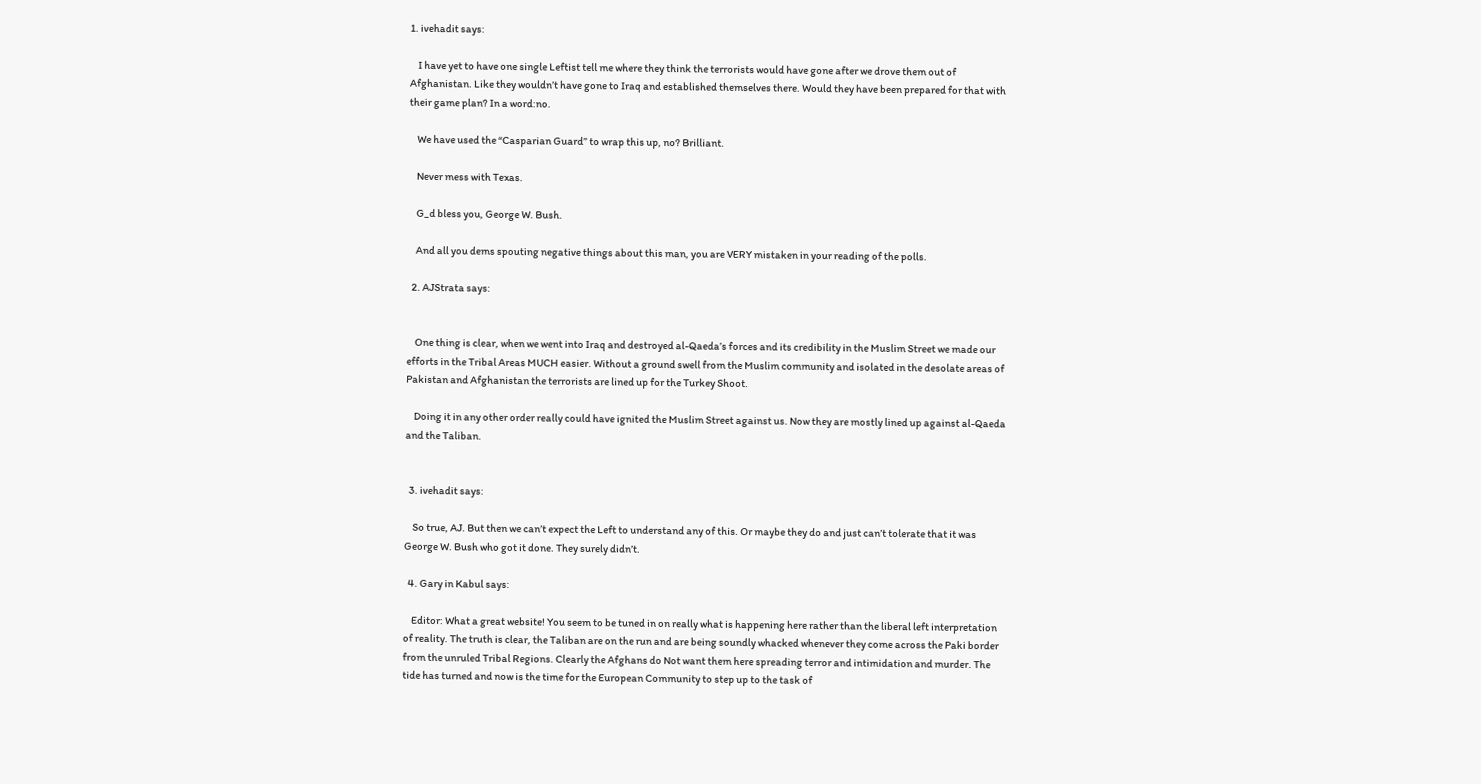1. ivehadit says:

    I have yet to have one single Leftist tell me where they think the terrorists would have gone after we drove them out of Afghanistan. Like they wouldn’t have gone to Iraq and established themselves there. Would they have been prepared for that with their game plan? In a word:no.

    We have used the “Casparian Guard” to wrap this up, no? Brilliant.

    Never mess with Texas.

    G_d bless you, George W. Bush.

    And all you dems spouting negative things about this man, you are VERY mistaken in your reading of the polls.

  2. AJStrata says:


    One thing is clear, when we went into Iraq and destroyed al-Qaeda’s forces and its credibility in the Muslim Street we made our efforts in the Tribal Areas MUCH easier. Without a ground swell from the Muslim community and isolated in the desolate areas of Pakistan and Afghanistan the terrorists are lined up for the Turkey Shoot.

    Doing it in any other order really could have ignited the Muslim Street against us. Now they are mostly lined up against al-Qaeda and the Taliban.


  3. ivehadit says:

    So true, AJ. But then we can’t expect the Left to understand any of this. Or maybe they do and just can’t tolerate that it was George W. Bush who got it done. They surely didn’t.

  4. Gary in Kabul says:

    Editor: What a great website! You seem to be tuned in on really what is happening here rather than the liberal left interpretation of reality. The truth is clear, the Taliban are on the run and are being soundly whacked whenever they come across the Paki border from the unruled Tribal Regions. Clearly the Afghans do Not want them here spreading terror and intimidation and murder. The tide has turned and now is the time for the European Community to step up to the task of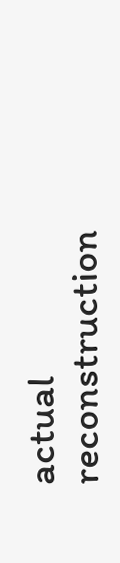actual reconstruction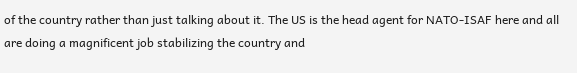of the country rather than just talking about it. The US is the head agent for NATO-ISAF here and all are doing a magnificent job stabilizing the country and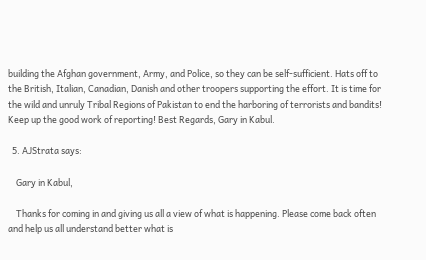building the Afghan government, Army, and Police, so they can be self-sufficient. Hats off to the British, Italian, Canadian, Danish and other troopers supporting the effort. It is time for the wild and unruly Tribal Regions of Pakistan to end the harboring of terrorists and bandits! Keep up the good work of reporting! Best Regards, Gary in Kabul.

  5. AJStrata says:

    Gary in Kabul,

    Thanks for coming in and giving us all a view of what is happening. Please come back often and help us all understand better what is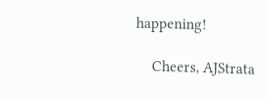happening!

    Cheers, AJStrata